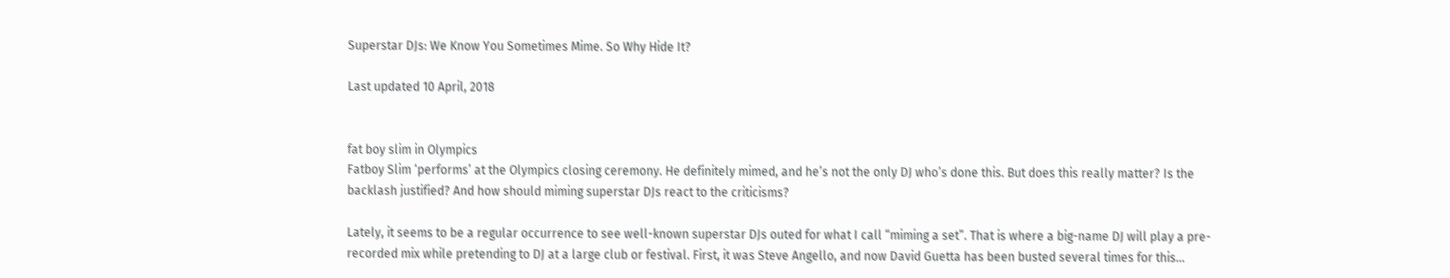Superstar DJs: We Know You Sometimes Mime. So Why Hide It?

Last updated 10 April, 2018


fat boy slim in Olympics
Fatboy Slim ‘performs’ at the Olympics closing ceremony. He definitely mimed, and he’s not the only DJ who’s done this. But does this really matter? Is the backlash justified? And how should miming superstar DJs react to the criticisms?

Lately, it seems to be a regular occurrence to see well-known superstar DJs outed for what I call “miming a set”. That is where a big-name DJ will play a pre-recorded mix while pretending to DJ at a large club or festival. First, it was Steve Angello, and now David Guetta has been busted several times for this…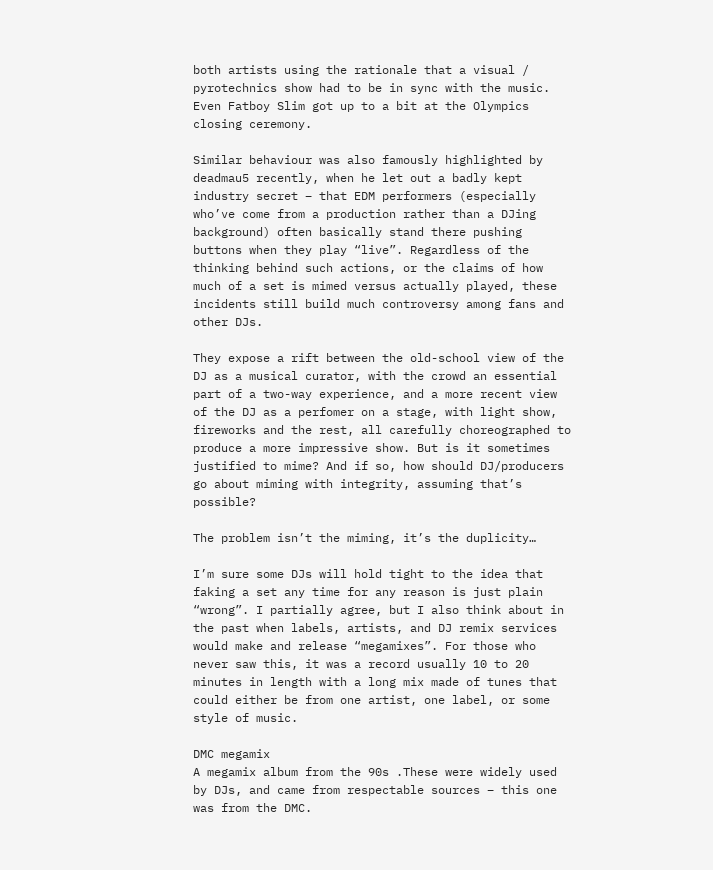both artists using the rationale that a visual / pyrotechnics show had to be in sync with the music. Even Fatboy Slim got up to a bit at the Olympics closing ceremony.

Similar behaviour was also famously highlighted by deadmau5 recently, when he let out a badly kept industry secret – that EDM performers (especially who’ve come from a production rather than a DJing background) often basically stand there pushing buttons when they play “live”. Regardless of the thinking behind such actions, or the claims of how much of a set is mimed versus actually played, these incidents still build much controversy among fans and other DJs.

They expose a rift between the old-school view of the DJ as a musical curator, with the crowd an essential part of a two-way experience, and a more recent view of the DJ as a perfomer on a stage, with light show, fireworks and the rest, all carefully choreographed to produce a more impressive show. But is it sometimes justified to mime? And if so, how should DJ/producers go about miming with integrity, assuming that’s possible?

The problem isn’t the miming, it’s the duplicity…

I’m sure some DJs will hold tight to the idea that faking a set any time for any reason is just plain “wrong”. I partially agree, but I also think about in the past when labels, artists, and DJ remix services would make and release “megamixes”. For those who never saw this, it was a record usually 10 to 20 minutes in length with a long mix made of tunes that could either be from one artist, one label, or some style of music.

DMC megamix
A megamix album from the 90s .These were widely used by DJs, and came from respectable sources – this one was from the DMC.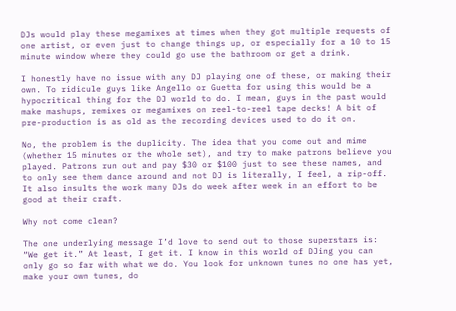DJs would play these megamixes at times when they got multiple requests of one artist, or even just to change things up, or especially for a 10 to 15 minute window where they could go use the bathroom or get a drink.

I honestly have no issue with any DJ playing one of these, or making their own. To ridicule guys like Angello or Guetta for using this would be a hypocritical thing for the DJ world to do. I mean, guys in the past would make mashups, remixes or megamixes on reel-to-reel tape decks! A bit of pre-production is as old as the recording devices used to do it on.

No, the problem is the duplicity. The idea that you come out and mime (whether 15 minutes or the whole set), and try to make patrons believe you played. Patrons run out and pay $30 or $100 just to see these names, and to only see them dance around and not DJ is literally, I feel, a rip-off. It also insults the work many DJs do week after week in an effort to be good at their craft.

Why not come clean?

The one underlying message I’d love to send out to those superstars is: “We get it.” At least, I get it. I know in this world of DJing you can only go so far with what we do. You look for unknown tunes no one has yet, make your own tunes, do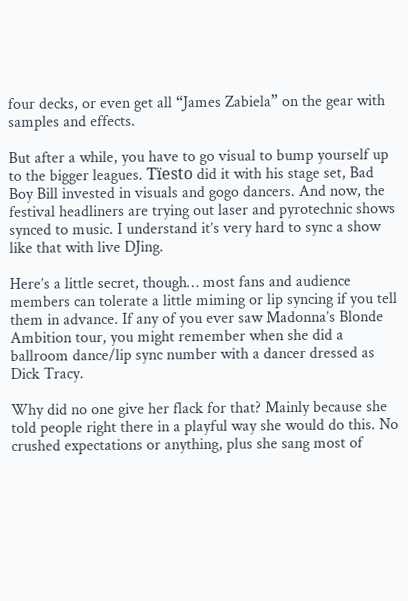four decks, or even get all “James Zabiela” on the gear with samples and effects.

But after a while, you have to go visual to bump yourself up to the bigger leagues. Tïesto did it with his stage set, Bad Boy Bill invested in visuals and gogo dancers. And now, the festival headliners are trying out laser and pyrotechnic shows synced to music. I understand it’s very hard to sync a show like that with live DJing.

Here’s a little secret, though… most fans and audience members can tolerate a little miming or lip syncing if you tell them in advance. If any of you ever saw Madonna’s Blonde Ambition tour, you might remember when she did a ballroom dance/lip sync number with a dancer dressed as Dick Tracy.

Why did no one give her flack for that? Mainly because she told people right there in a playful way she would do this. No crushed expectations or anything, plus she sang most of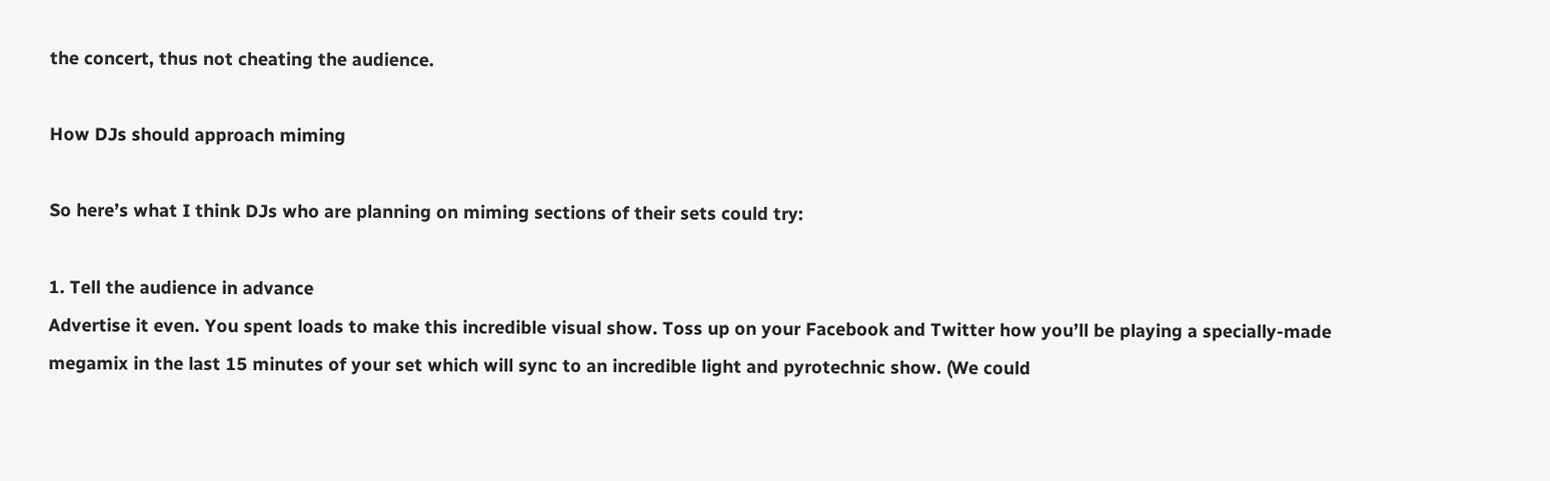the concert, thus not cheating the audience.

How DJs should approach miming

So here’s what I think DJs who are planning on miming sections of their sets could try:

1. Tell the audience in advance
Advertise it even. You spent loads to make this incredible visual show. Toss up on your Facebook and Twitter how you’ll be playing a specially-made megamix in the last 15 minutes of your set which will sync to an incredible light and pyrotechnic show. (We could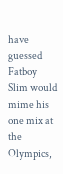have guessed Fatboy Slim would mime his one mix at the Olympics,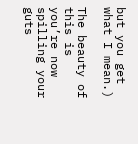but you get what I mean.)

The beauty of this is you’re now spilling your guts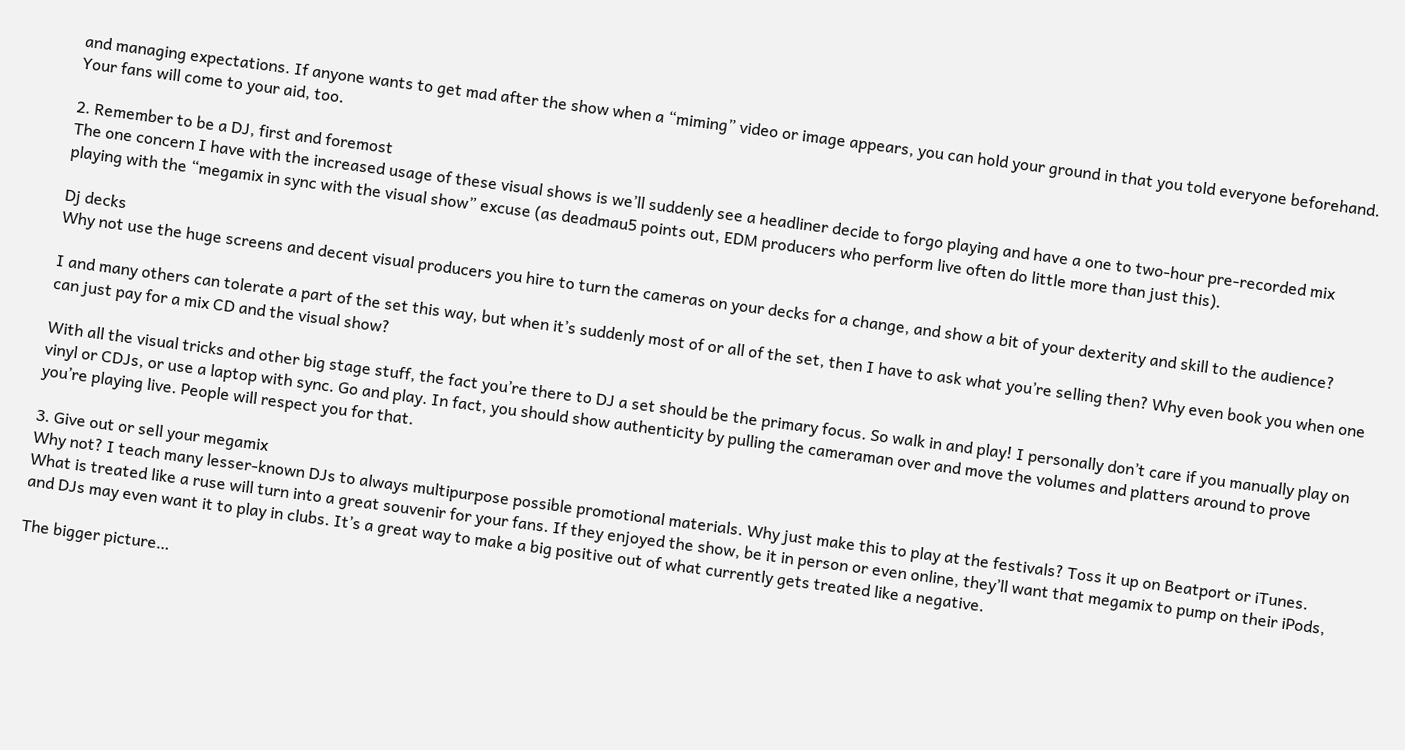and managing expectations. If anyone wants to get mad after the show when a “miming” video or image appears, you can hold your ground in that you told everyone beforehand. Your fans will come to your aid, too.

2. Remember to be a DJ, first and foremost
The one concern I have with the increased usage of these visual shows is we’ll suddenly see a headliner decide to forgo playing and have a one to two-hour pre-recorded mix playing with the “megamix in sync with the visual show” excuse (as deadmau5 points out, EDM producers who perform live often do little more than just this).

Dj decks
Why not use the huge screens and decent visual producers you hire to turn the cameras on your decks for a change, and show a bit of your dexterity and skill to the audience?

I and many others can tolerate a part of the set this way, but when it’s suddenly most of or all of the set, then I have to ask what you’re selling then? Why even book you when one can just pay for a mix CD and the visual show?

With all the visual tricks and other big stage stuff, the fact you’re there to DJ a set should be the primary focus. So walk in and play! I personally don’t care if you manually play on vinyl or CDJs, or use a laptop with sync. Go and play. In fact, you should show authenticity by pulling the cameraman over and move the volumes and platters around to prove you’re playing live. People will respect you for that.

3. Give out or sell your megamix
Why not? I teach many lesser-known DJs to always multipurpose possible promotional materials. Why just make this to play at the festivals? Toss it up on Beatport or iTunes. What is treated like a ruse will turn into a great souvenir for your fans. If they enjoyed the show, be it in person or even online, they’ll want that megamix to pump on their iPods, and DJs may even want it to play in clubs. It’s a great way to make a big positive out of what currently gets treated like a negative.

The bigger picture…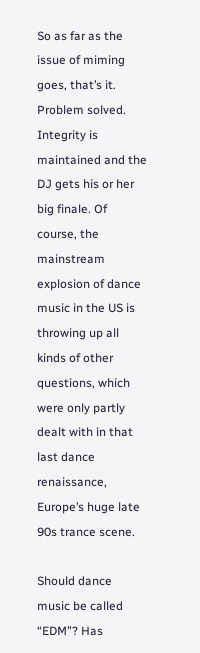So as far as the issue of miming goes, that’s it. Problem solved. Integrity is maintained and the DJ gets his or her big finale. Of course, the mainstream explosion of dance music in the US is throwing up all kinds of other questions, which were only partly dealt with in that last dance renaissance, Europe’s huge late 90s trance scene.

Should dance music be called “EDM”? Has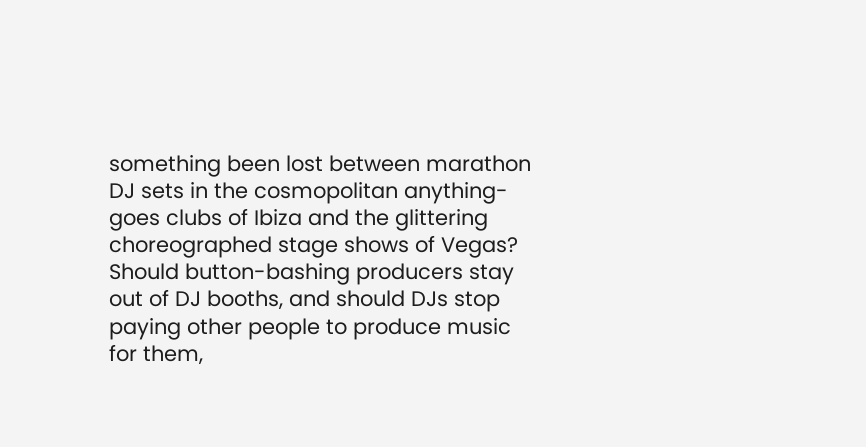something been lost between marathon DJ sets in the cosmopolitan anything-goes clubs of Ibiza and the glittering choreographed stage shows of Vegas? Should button-bashing producers stay out of DJ booths, and should DJs stop paying other people to produce music for them,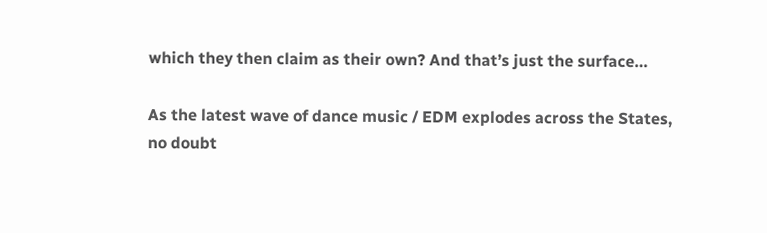which they then claim as their own? And that’s just the surface…

As the latest wave of dance music / EDM explodes across the States, no doubt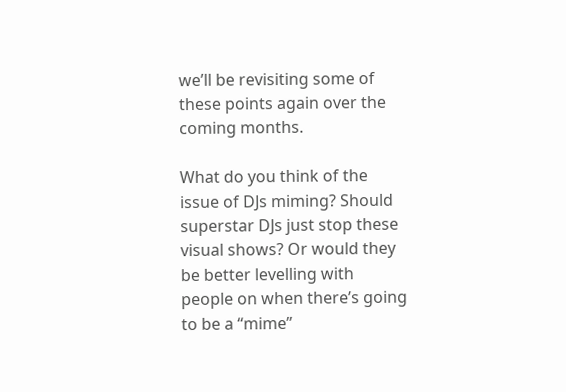we’ll be revisiting some of these points again over the coming months.

What do you think of the issue of DJs miming? Should superstar DJs just stop these visual shows? Or would they be better levelling with people on when there’s going to be a “mime”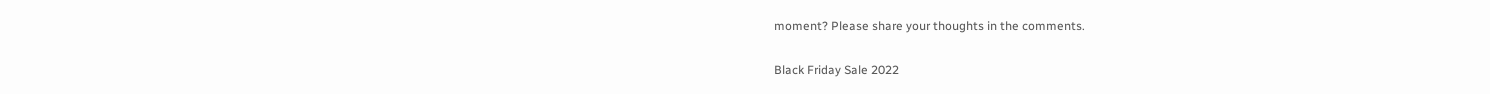moment? Please share your thoughts in the comments.

Black Friday Sale 2022